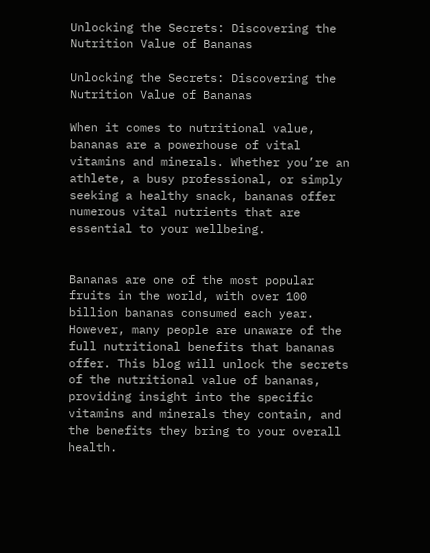Unlocking the Secrets: Discovering the Nutrition Value of Bananas

Unlocking the Secrets: Discovering the Nutrition Value of Bananas

When it comes to nutritional value, bananas are a powerhouse of vital vitamins and minerals. Whether you’re an athlete, a busy professional, or simply seeking a healthy snack, bananas offer numerous vital nutrients that are essential to your wellbeing.


Bananas are one of the most popular fruits in the world, with over 100 billion bananas consumed each year. However, many people are unaware of the full nutritional benefits that bananas offer. This blog will unlock the secrets of the nutritional value of bananas, providing insight into the specific vitamins and minerals they contain, and the benefits they bring to your overall health.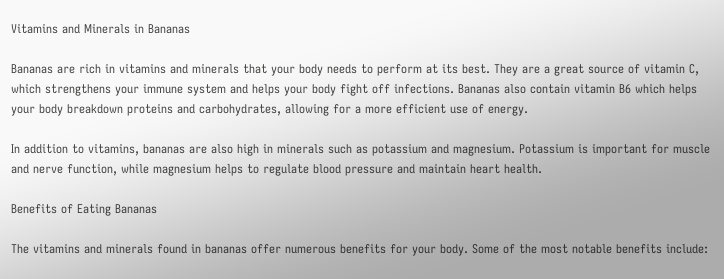Vitamins and Minerals in Bananas

Bananas are rich in vitamins and minerals that your body needs to perform at its best. They are a great source of vitamin C, which strengthens your immune system and helps your body fight off infections. Bananas also contain vitamin B6 which helps your body breakdown proteins and carbohydrates, allowing for a more efficient use of energy.

In addition to vitamins, bananas are also high in minerals such as potassium and magnesium. Potassium is important for muscle and nerve function, while magnesium helps to regulate blood pressure and maintain heart health.

Benefits of Eating Bananas

The vitamins and minerals found in bananas offer numerous benefits for your body. Some of the most notable benefits include: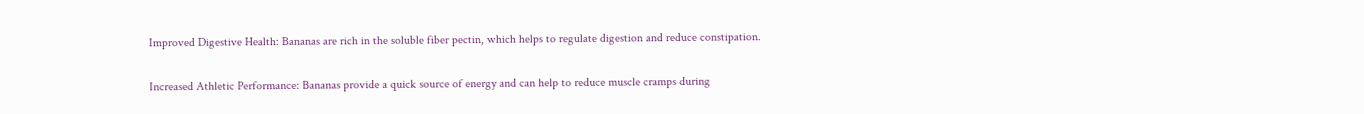Improved Digestive Health: Bananas are rich in the soluble fiber pectin, which helps to regulate digestion and reduce constipation.

Increased Athletic Performance: Bananas provide a quick source of energy and can help to reduce muscle cramps during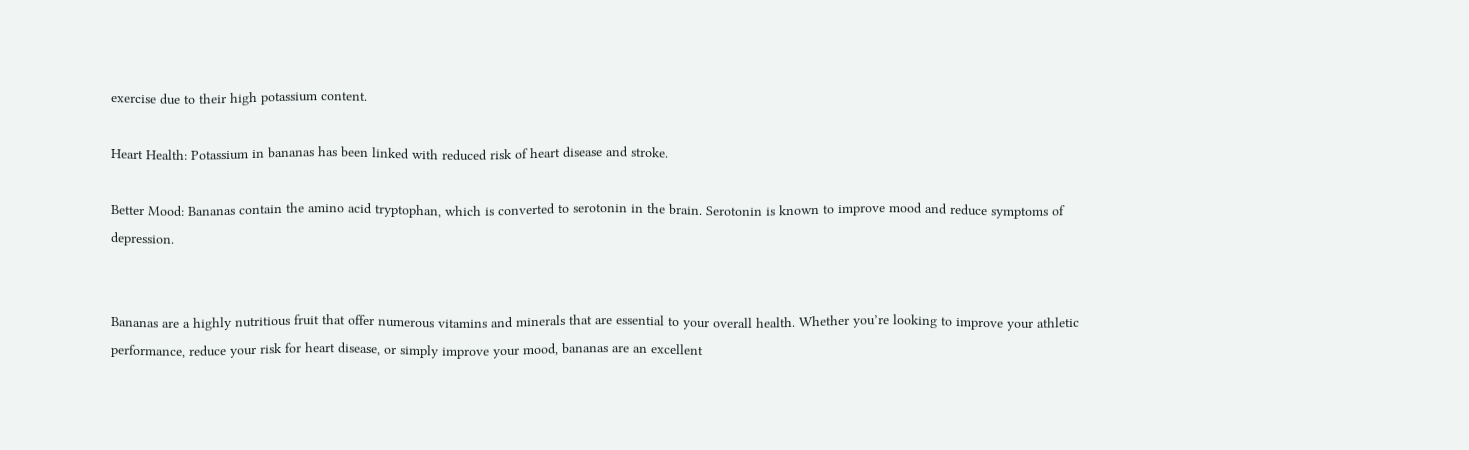exercise due to their high potassium content.

Heart Health: Potassium in bananas has been linked with reduced risk of heart disease and stroke.

Better Mood: Bananas contain the amino acid tryptophan, which is converted to serotonin in the brain. Serotonin is known to improve mood and reduce symptoms of depression.


Bananas are a highly nutritious fruit that offer numerous vitamins and minerals that are essential to your overall health. Whether you’re looking to improve your athletic performance, reduce your risk for heart disease, or simply improve your mood, bananas are an excellent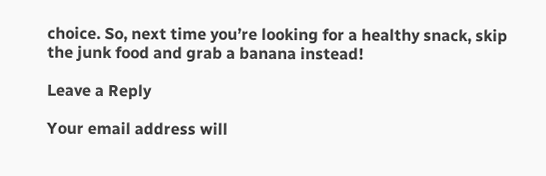choice. So, next time you’re looking for a healthy snack, skip the junk food and grab a banana instead!

Leave a Reply

Your email address will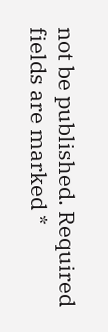not be published. Required fields are marked *